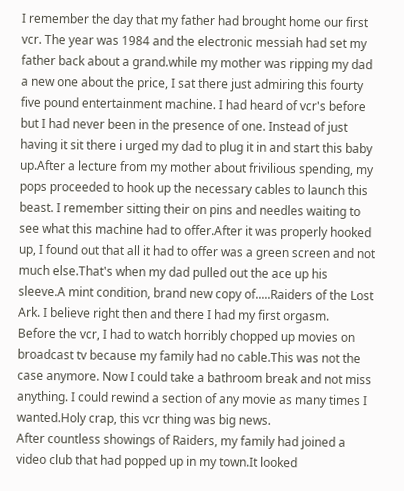I remember the day that my father had brought home our first vcr. The year was 1984 and the electronic messiah had set my father back about a grand.while my mother was ripping my dad a new one about the price, I sat there just admiring this fourty five pound entertainment machine. I had heard of vcr's before but I had never been in the presence of one. Instead of just having it sit there i urged my dad to plug it in and start this baby up.After a lecture from my mother about frivilious spending, my pops proceeded to hook up the necessary cables to launch this beast. I remember sitting their on pins and needles waiting to see what this machine had to offer.After it was properly hooked up, I found out that all it had to offer was a green screen and not much else.That's when my dad pulled out the ace up his sleeve.A mint condition, brand new copy of.....Raiders of the Lost Ark. I believe right then and there I had my first orgasm.
Before the vcr, I had to watch horribly chopped up movies on broadcast tv because my family had no cable.This was not the case anymore. Now I could take a bathroom break and not miss anything. I could rewind a section of any movie as many times I wanted.Holy crap, this vcr thing was big news.
After countless showings of Raiders, my family had joined a video club that had popped up in my town.It looked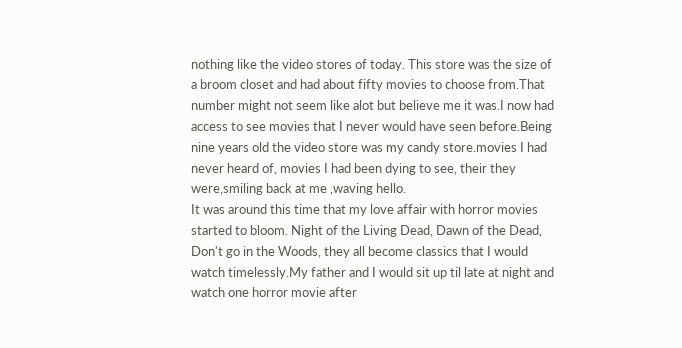nothing like the video stores of today. This store was the size of a broom closet and had about fifty movies to choose from.That number might not seem like alot but believe me it was.I now had access to see movies that I never would have seen before.Being nine years old the video store was my candy store.movies I had never heard of, movies I had been dying to see, their they were,smiling back at me ,waving hello.
It was around this time that my love affair with horror movies started to bloom. Night of the Living Dead, Dawn of the Dead, Don't go in the Woods, they all become classics that I would watch timelessly.My father and I would sit up til late at night and watch one horror movie after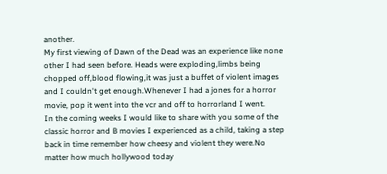another.
My first viewing of Dawn of the Dead was an experience like none other I had seen before. Heads were exploding,limbs being chopped off,blood flowing,it was just a buffet of violent images and I couldn't get enough.Whenever I had a jones for a horror movie, pop it went into the vcr and off to horrorland I went.
In the coming weeks I would like to share with you some of the classic horror and B movies I experienced as a child, taking a step back in time remember how cheesy and violent they were.No matter how much hollywood today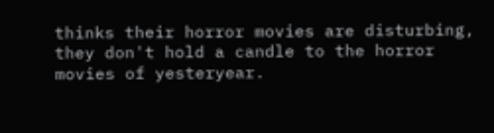thinks their horror movies are disturbing, they don't hold a candle to the horror movies of yesteryear.